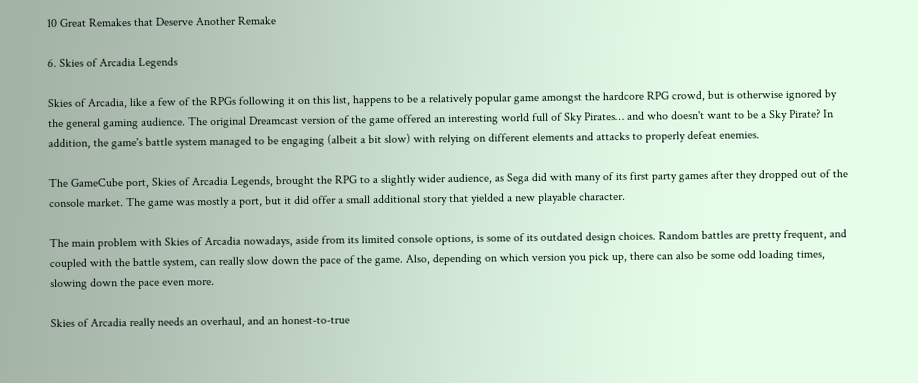10 Great Remakes that Deserve Another Remake

6. Skies of Arcadia Legends

Skies of Arcadia, like a few of the RPGs following it on this list, happens to be a relatively popular game amongst the hardcore RPG crowd, but is otherwise ignored by the general gaming audience. The original Dreamcast version of the game offered an interesting world full of Sky Pirates… and who doesn't want to be a Sky Pirate? In addition, the game's battle system managed to be engaging (albeit a bit slow) with relying on different elements and attacks to properly defeat enemies.

The GameCube port, Skies of Arcadia Legends, brought the RPG to a slightly wider audience, as Sega did with many of its first party games after they dropped out of the console market. The game was mostly a port, but it did offer a small additional story that yielded a new playable character.

The main problem with Skies of Arcadia nowadays, aside from its limited console options, is some of its outdated design choices. Random battles are pretty frequent, and coupled with the battle system, can really slow down the pace of the game. Also, depending on which version you pick up, there can also be some odd loading times, slowing down the pace even more.

Skies of Arcadia really needs an overhaul, and an honest-to-true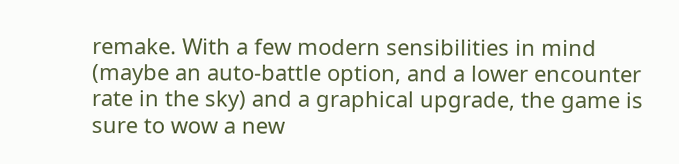remake. With a few modern sensibilities in mind (maybe an auto-battle option, and a lower encounter rate in the sky) and a graphical upgrade, the game is sure to wow a new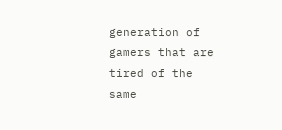generation of gamers that are tired of the same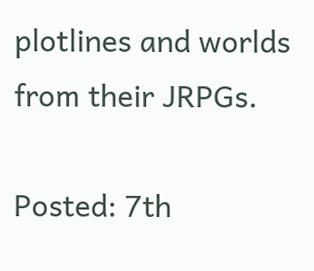plotlines and worlds from their JRPGs.

Posted: 7th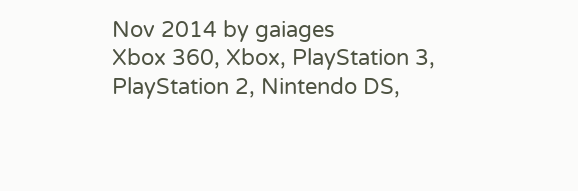Nov 2014 by gaiages
Xbox 360, Xbox, PlayStation 3, PlayStation 2, Nintendo DS,